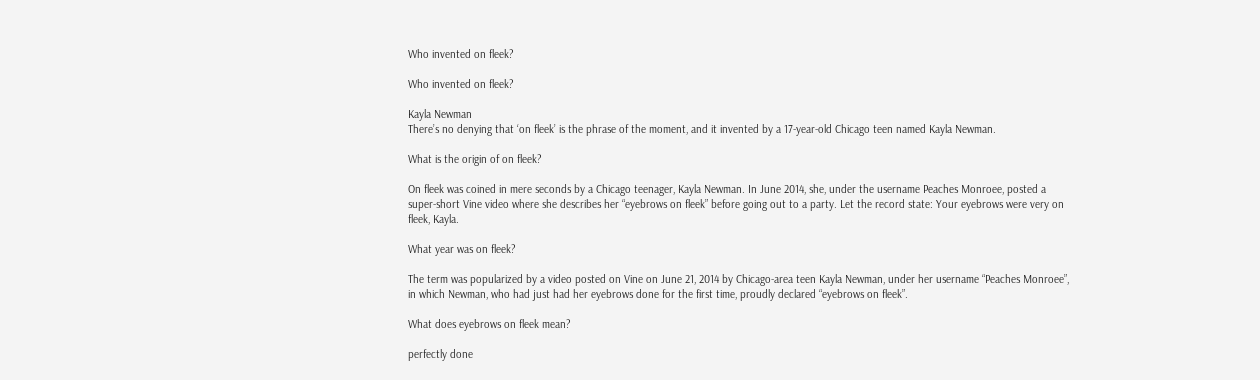Who invented on fleek?

Who invented on fleek?

Kayla Newman
There’s no denying that ‘on fleek’ is the phrase of the moment, and it invented by a 17-year-old Chicago teen named Kayla Newman.

What is the origin of on fleek?

On fleek was coined in mere seconds by a Chicago teenager, Kayla Newman. In June 2014, she, under the username Peaches Monroee, posted a super-short Vine video where she describes her “eyebrows on fleek” before going out to a party. Let the record state: Your eyebrows were very on fleek, Kayla.

What year was on fleek?

The term was popularized by a video posted on Vine on June 21, 2014 by Chicago-area teen Kayla Newman, under her username “Peaches Monroee”, in which Newman, who had just had her eyebrows done for the first time, proudly declared “eyebrows on fleek”.

What does eyebrows on fleek mean?

perfectly done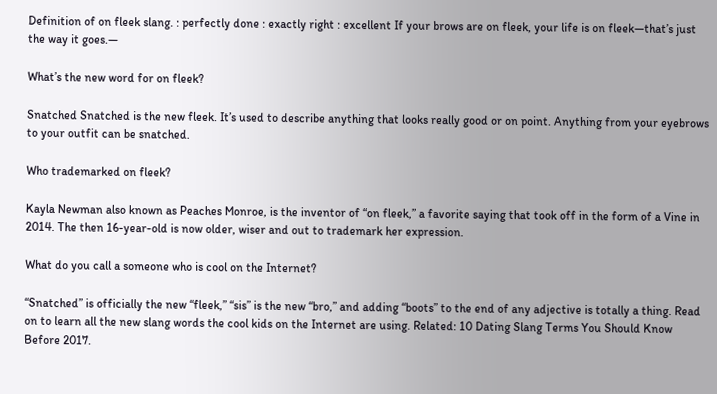Definition of on fleek slang. : perfectly done : exactly right : excellent If your brows are on fleek, your life is on fleek—that’s just the way it goes.—

What’s the new word for on fleek?

Snatched Snatched is the new fleek. It’s used to describe anything that looks really good or on point. Anything from your eyebrows to your outfit can be snatched.

Who trademarked on fleek?

Kayla Newman also known as Peaches Monroe, is the inventor of “on fleek,” a favorite saying that took off in the form of a Vine in 2014. The then 16-year-old is now older, wiser and out to trademark her expression.

What do you call a someone who is cool on the Internet?

“Snatched” is officially the new “fleek,” “sis” is the new “bro,” and adding “boots” to the end of any adjective is totally a thing. Read on to learn all the new slang words the cool kids on the Internet are using. Related: 10 Dating Slang Terms You Should Know Before 2017.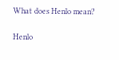What does Henlo mean?

Henlo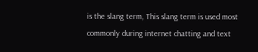is the slang term, This slang term is used most commonly during internet chatting and text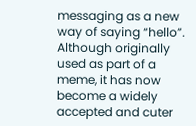messaging as a new way of saying “hello”. Although originally used as part of a meme, it has now become a widely accepted and cuter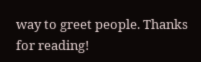way to greet people. Thanks for reading!